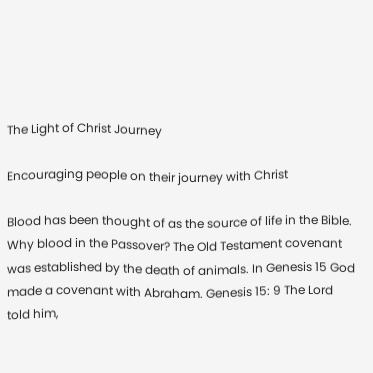The Light of Christ Journey

Encouraging people on their journey with Christ

Blood has been thought of as the source of life in the Bible. Why blood in the Passover? The Old Testament covenant was established by the death of animals. In Genesis 15 God made a covenant with Abraham. Genesis 15: 9 The Lord told him,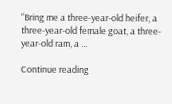“Bring me a three-year-old heifer, a three-year-old female goat, a three-year-old ram, a …

Continue reading